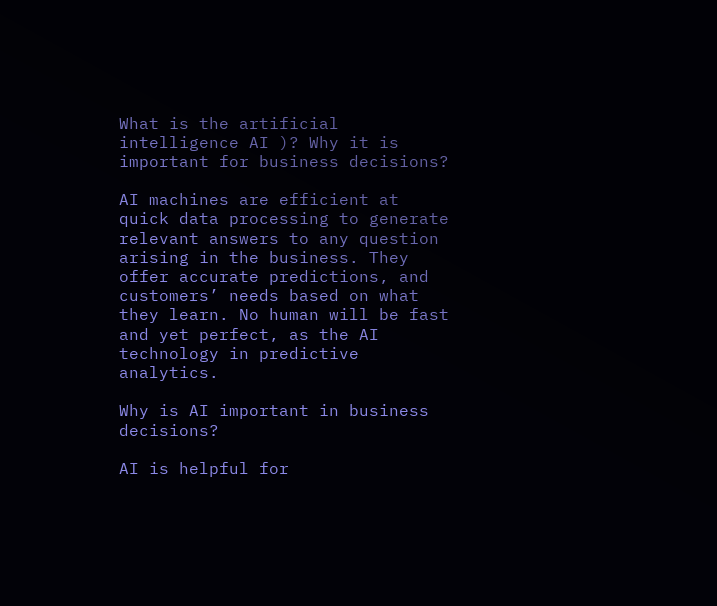What is the artificial intelligence AI )? Why it is important for business decisions?

AI machines are efficient at quick data processing to generate relevant answers to any question arising in the business. They offer accurate predictions, and customers’ needs based on what they learn. No human will be fast and yet perfect, as the AI technology in predictive analytics.

Why is AI important in business decisions?

AI is helpful for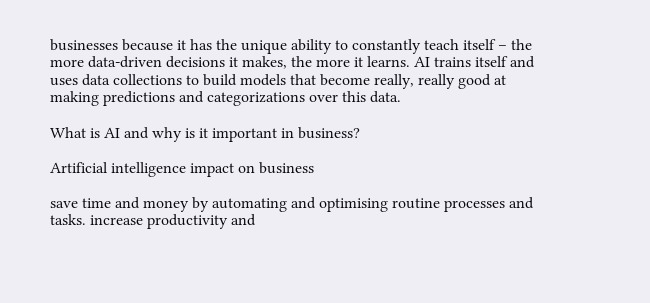businesses because it has the unique ability to constantly teach itself – the more data-driven decisions it makes, the more it learns. AI trains itself and uses data collections to build models that become really, really good at making predictions and categorizations over this data.

What is AI and why is it important in business?

Artificial intelligence impact on business

save time and money by automating and optimising routine processes and tasks. increase productivity and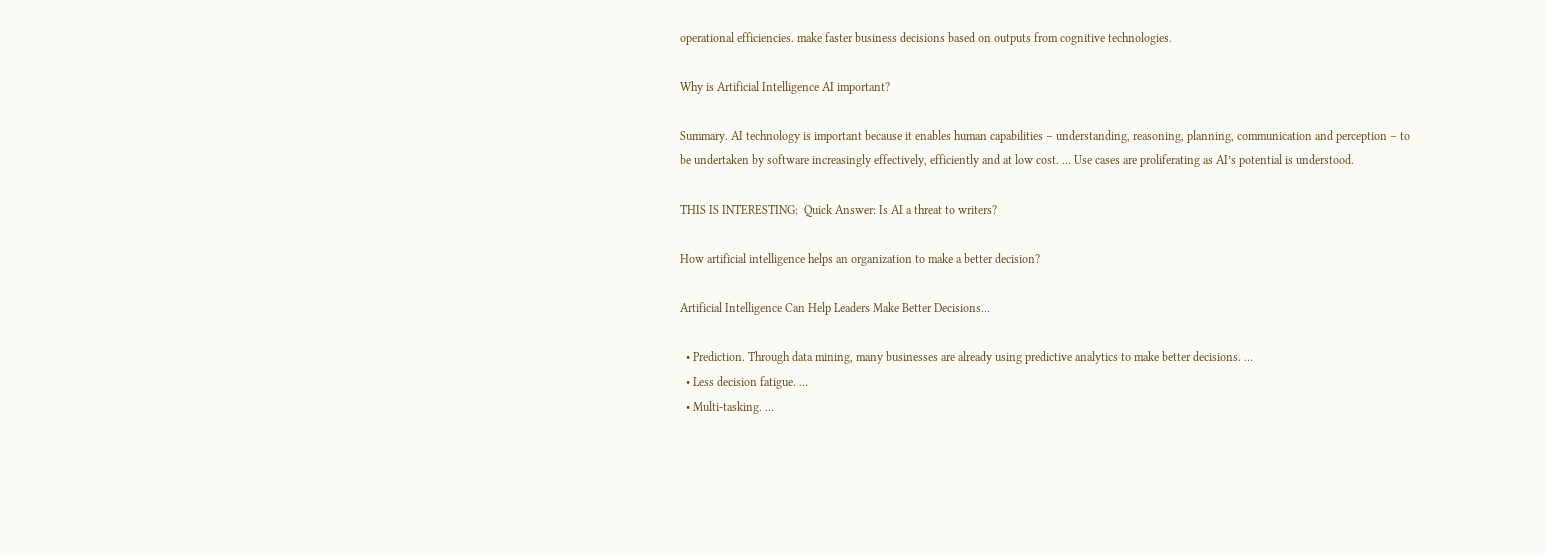operational efficiencies. make faster business decisions based on outputs from cognitive technologies.

Why is Artificial Intelligence AI important?

Summary. AI technology is important because it enables human capabilities – understanding, reasoning, planning, communication and perception – to be undertaken by software increasingly effectively, efficiently and at low cost. … Use cases are proliferating as AI’s potential is understood.

THIS IS INTERESTING:  Quick Answer: Is AI a threat to writers?

How artificial intelligence helps an organization to make a better decision?

Artificial Intelligence Can Help Leaders Make Better Decisions…

  • Prediction. Through data mining, many businesses are already using predictive analytics to make better decisions. …
  • Less decision fatigue. …
  • Multi-tasking. …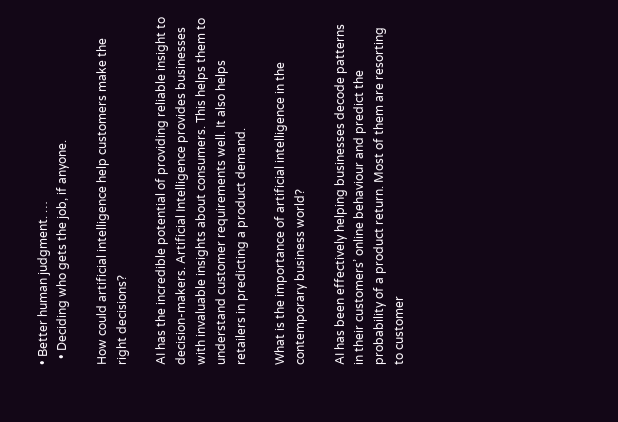• Better human judgment. …
  • Deciding who gets the job, if anyone.

How could artificial intelligence help customers make the right decisions?

AI has the incredible potential of providing reliable insight to decision-makers. Artificial Intelligence provides businesses with invaluable insights about consumers. This helps them to understand customer requirements well. It also helps retailers in predicting a product demand.

What is the importance of artificial intelligence in the contemporary business world?

AI has been effectively helping businesses decode patterns in their customers’ online behaviour and predict the probability of a product return. Most of them are resorting to customer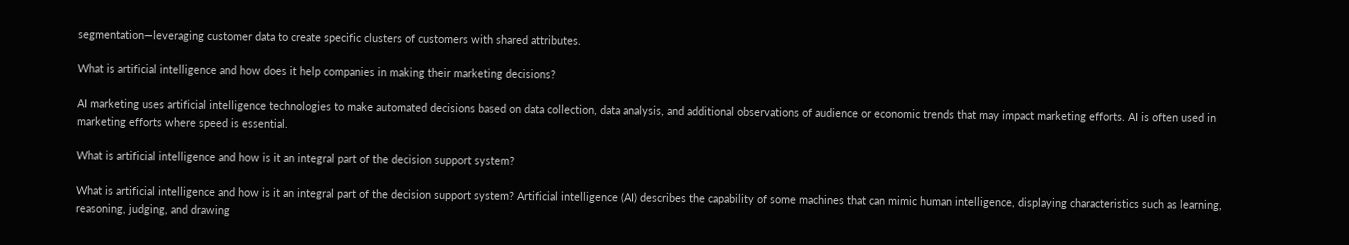segmentation—leveraging customer data to create specific clusters of customers with shared attributes.

What is artificial intelligence and how does it help companies in making their marketing decisions?

AI marketing uses artificial intelligence technologies to make automated decisions based on data collection, data analysis, and additional observations of audience or economic trends that may impact marketing efforts. AI is often used in marketing efforts where speed is essential.

What is artificial intelligence and how is it an integral part of the decision support system?

What is artificial intelligence and how is it an integral part of the decision support system? Artificial intelligence (AI) describes the capability of some machines that can mimic human intelligence, displaying characteristics such as learning, reasoning, judging, and drawing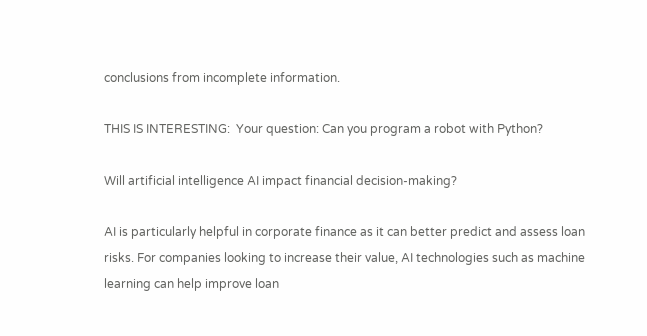conclusions from incomplete information.

THIS IS INTERESTING:  Your question: Can you program a robot with Python?

Will artificial intelligence AI impact financial decision-making?

AI is particularly helpful in corporate finance as it can better predict and assess loan risks. For companies looking to increase their value, AI technologies such as machine learning can help improve loan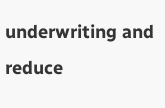underwriting and reduce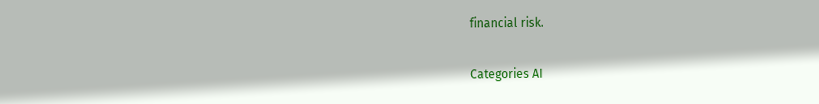financial risk.

Categories AI